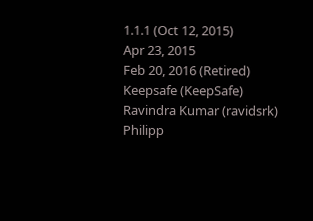1.1.1 (Oct 12, 2015)
Apr 23, 2015
Feb 20, 2016 (Retired)
Keepsafe (KeepSafe)
Ravindra Kumar (ravidsrk)
Philipp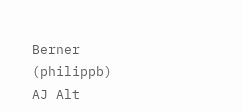Berner (philippb)
AJ Alt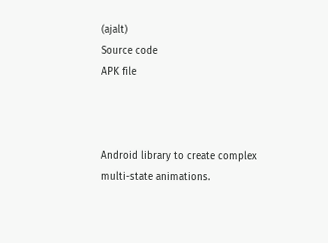(ajalt)
Source code
APK file



Android library to create complex multi-state animations.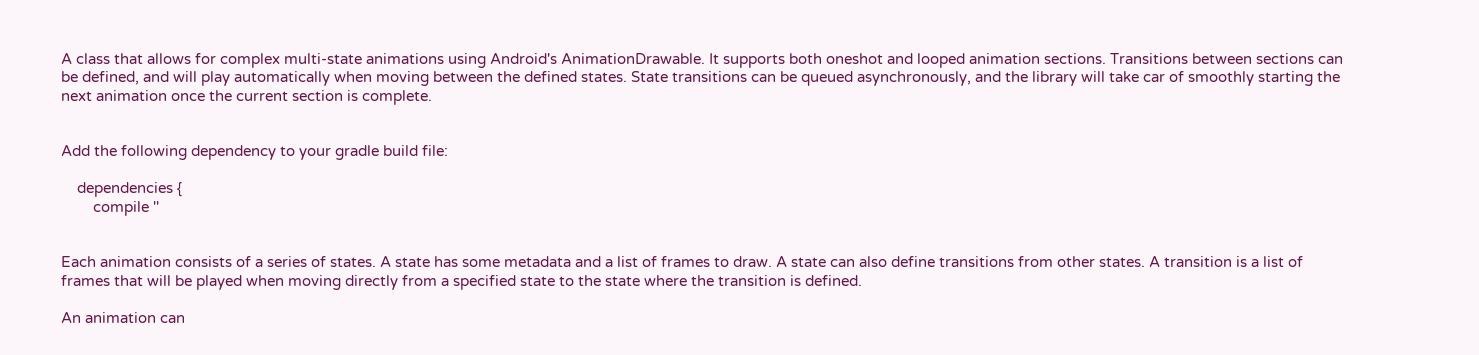A class that allows for complex multi-state animations using Android's AnimationDrawable. It supports both oneshot and looped animation sections. Transitions between sections can be defined, and will play automatically when moving between the defined states. State transitions can be queued asynchronously, and the library will take car of smoothly starting the next animation once the current section is complete.


Add the following dependency to your gradle build file:

    dependencies {
        compile ''


Each animation consists of a series of states. A state has some metadata and a list of frames to draw. A state can also define transitions from other states. A transition is a list of frames that will be played when moving directly from a specified state to the state where the transition is defined.

An animation can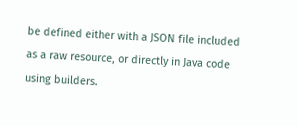be defined either with a JSON file included as a raw resource, or directly in Java code using builders.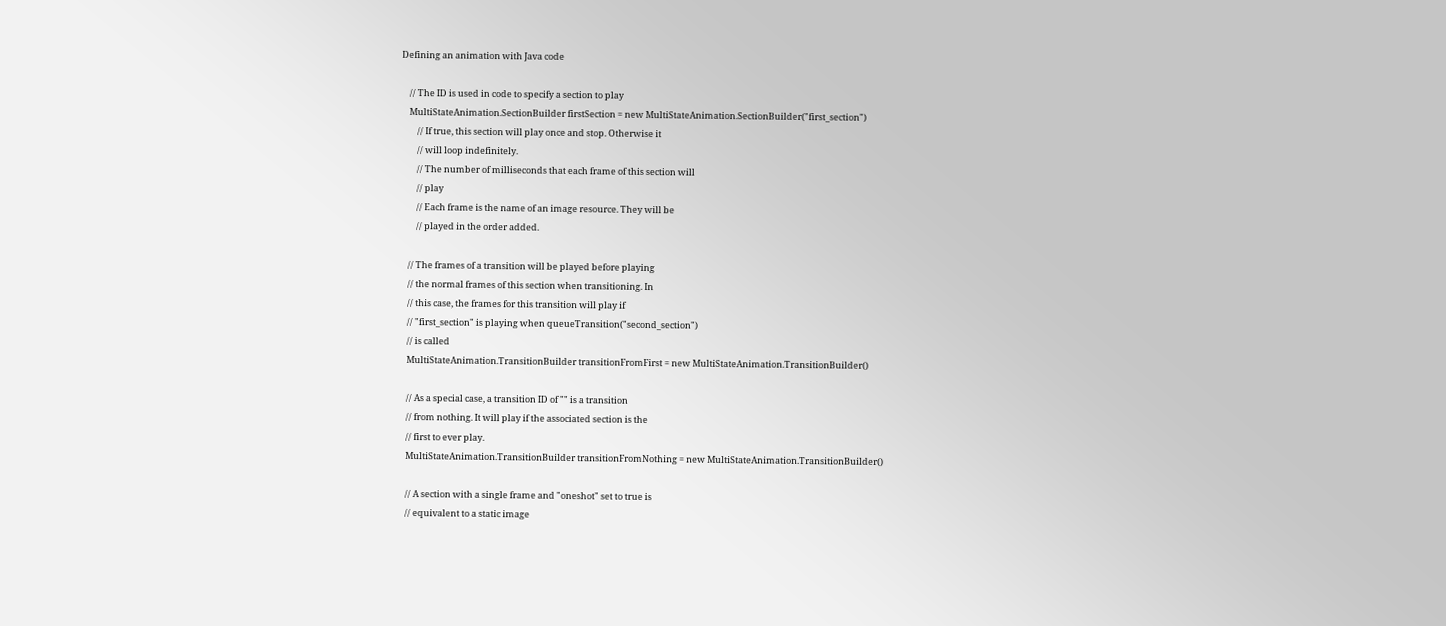Defining an animation with Java code

    // The ID is used in code to specify a section to play
    MultiStateAnimation.SectionBuilder firstSection = new MultiStateAnimation.SectionBuilder("first_section")
        // If true, this section will play once and stop. Otherwise it
        // will loop indefinitely.
        // The number of milliseconds that each frame of this section will
        // play
        // Each frame is the name of an image resource. They will be
        // played in the order added.

    // The frames of a transition will be played before playing
    // the normal frames of this section when transitioning. In
    // this case, the frames for this transition will play if
    // "first_section" is playing when queueTransition("second_section")
    // is called
    MultiStateAnimation.TransitionBuilder transitionFromFirst = new MultiStateAnimation.TransitionBuilder()

    // As a special case, a transition ID of "" is a transition
    // from nothing. It will play if the associated section is the
    // first to ever play.
    MultiStateAnimation.TransitionBuilder transitionFromNothing = new MultiStateAnimation.TransitionBuilder()

    // A section with a single frame and "oneshot" set to true is
    // equivalent to a static image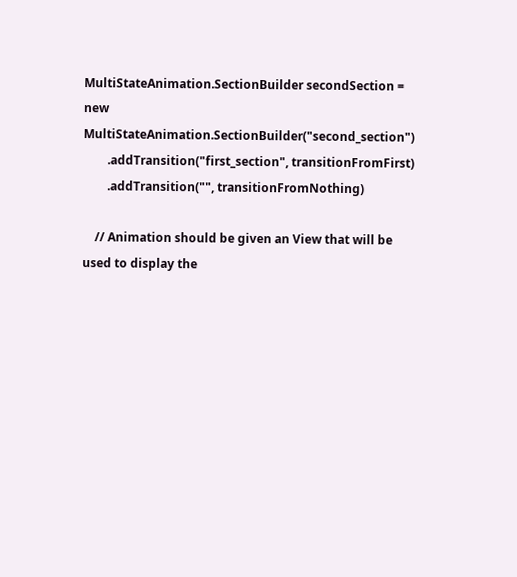MultiStateAnimation.SectionBuilder secondSection = new MultiStateAnimation.SectionBuilder("second_section")
        .addTransition("first_section", transitionFromFirst)
        .addTransition("", transitionFromNothing)

    // Animation should be given an View that will be used to display the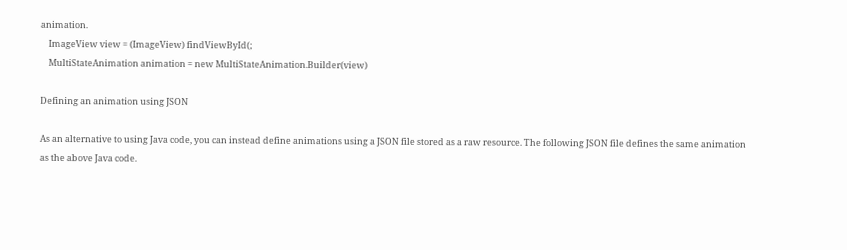animation.
    ImageView view = (ImageView) findViewById(;
    MultiStateAnimation animation = new MultiStateAnimation.Builder(view)

Defining an animation using JSON

As an alternative to using Java code, you can instead define animations using a JSON file stored as a raw resource. The following JSON file defines the same animation as the above Java code.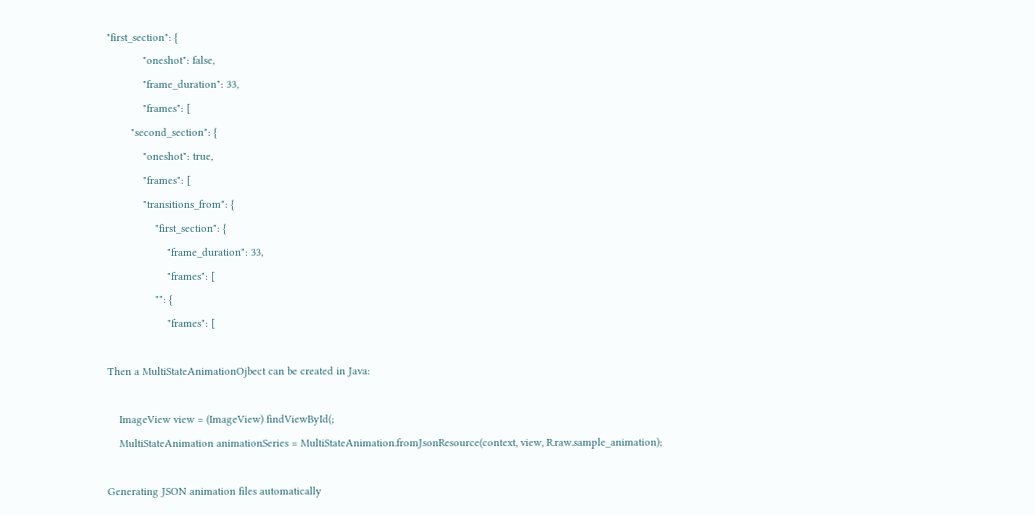"first_section": {
            "oneshot": false,
            "frame_duration": 33,
            "frames": [
        "second_section": {
            "oneshot": true,
            "frames": [
            "transitions_from": {
                "first_section": {
                    "frame_duration": 33,
                    "frames": [
                "": {
                    "frames": [

Then a MultiStateAnimationOjbect can be created in Java:

    ImageView view = (ImageView) findViewById(;
    MultiStateAnimation animationSeries = MultiStateAnimation.fromJsonResource(context, view, R.raw.sample_animation);

Generating JSON animation files automatically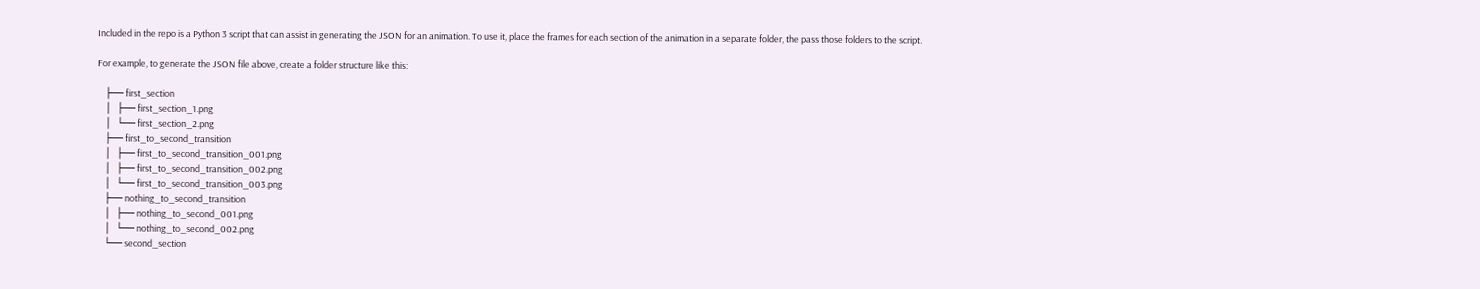Included in the repo is a Python 3 script that can assist in generating the JSON for an animation. To use it, place the frames for each section of the animation in a separate folder, the pass those folders to the script.

For example, to generate the JSON file above, create a folder structure like this:

    ├── first_section
    │   ├── first_section_1.png
    │   └── first_section_2.png
    ├── first_to_second_transition
    │   ├── first_to_second_transition_001.png
    │   ├── first_to_second_transition_002.png
    │   └── first_to_second_transition_003.png
    ├── nothing_to_second_transition
    │   ├── nothing_to_second_001.png
    │   └── nothing_to_second_002.png
    └── second_section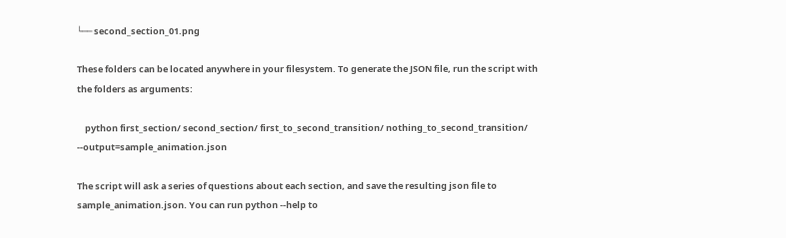└── second_section_01.png

These folders can be located anywhere in your filesystem. To generate the JSON file, run the script with the folders as arguments:

    python first_section/ second_section/ first_to_second_transition/ nothing_to_second_transition/ --output=sample_animation.json

The script will ask a series of questions about each section, and save the resulting json file to sample_animation.json. You can run python --help to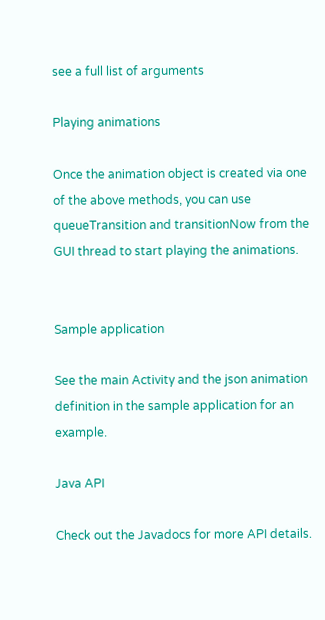see a full list of arguments

Playing animations

Once the animation object is created via one of the above methods, you can use queueTransition and transitionNow from the GUI thread to start playing the animations.


Sample application

See the main Activity and the json animation definition in the sample application for an example.

Java API

Check out the Javadocs for more API details.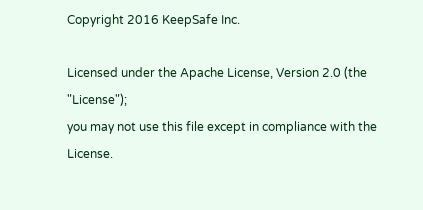Copyright 2016 KeepSafe Inc.

Licensed under the Apache License, Version 2.0 (the "License");
you may not use this file except in compliance with the License.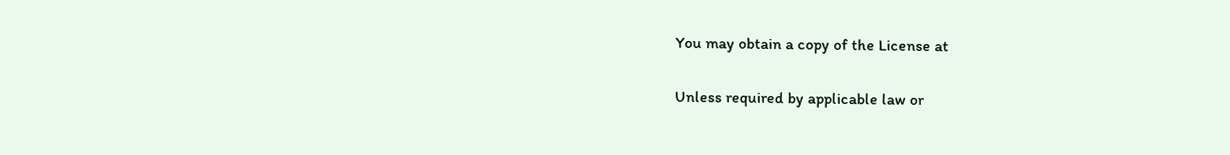You may obtain a copy of the License at

Unless required by applicable law or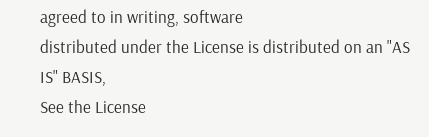agreed to in writing, software
distributed under the License is distributed on an "AS IS" BASIS,
See the License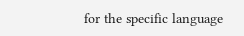for the specific language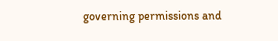governing permissions and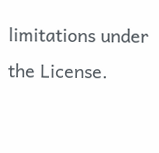limitations under the License.